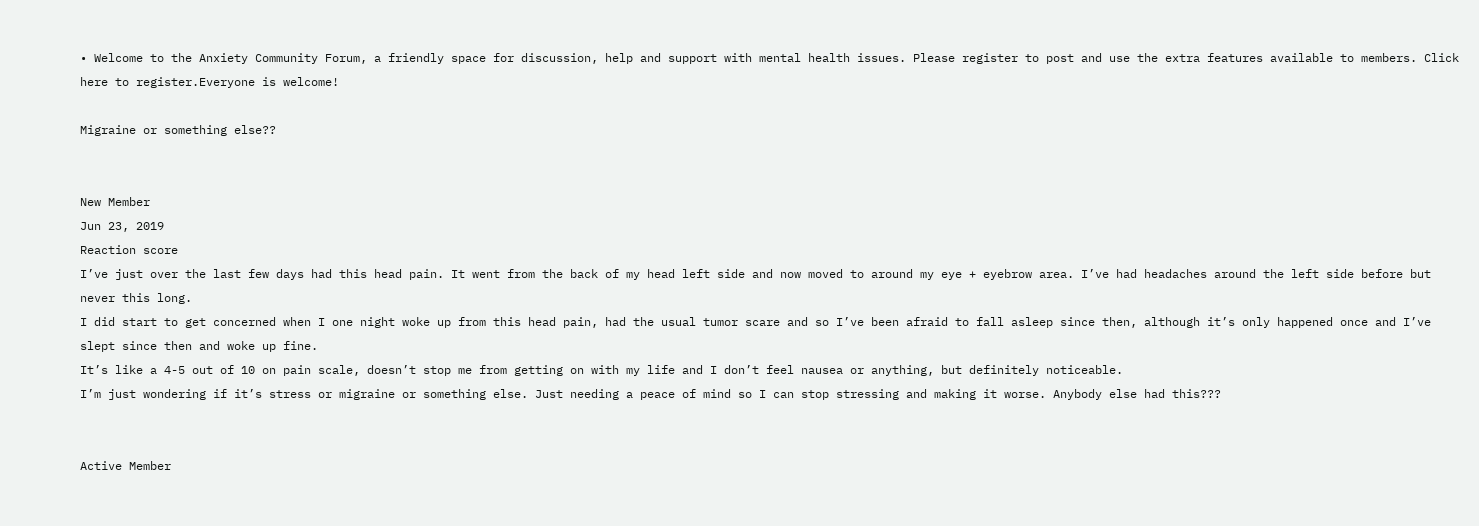• Welcome to the Anxiety Community Forum, a friendly space for discussion, help and support with mental health issues. Please register to post and use the extra features available to members. Click here to register.Everyone is welcome!

Migraine or something else??


New Member
Jun 23, 2019
Reaction score
I’ve just over the last few days had this head pain. It went from the back of my head left side and now moved to around my eye + eyebrow area. I’ve had headaches around the left side before but never this long.
I did start to get concerned when I one night woke up from this head pain, had the usual tumor scare and so I’ve been afraid to fall asleep since then, although it’s only happened once and I’ve slept since then and woke up fine.
It’s like a 4-5 out of 10 on pain scale, doesn’t stop me from getting on with my life and I don’t feel nausea or anything, but definitely noticeable.
I’m just wondering if it’s stress or migraine or something else. Just needing a peace of mind so I can stop stressing and making it worse. Anybody else had this???


Active Member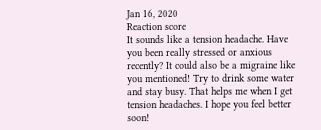Jan 16, 2020
Reaction score
It sounds like a tension headache. Have you been really stressed or anxious recently? It could also be a migraine like you mentioned! Try to drink some water and stay busy. That helps me when I get tension headaches. I hope you feel better soon!